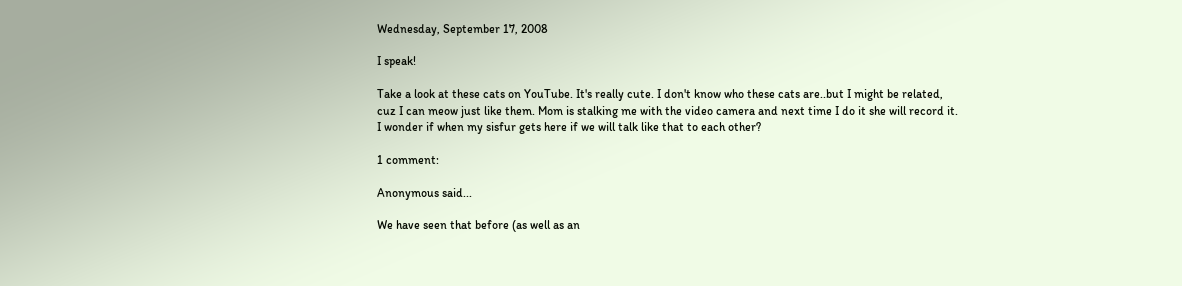Wednesday, September 17, 2008

I speak!

Take a look at these cats on YouTube. It's really cute. I don't know who these cats are..but I might be related, cuz I can meow just like them. Mom is stalking me with the video camera and next time I do it she will record it. I wonder if when my sisfur gets here if we will talk like that to each other?

1 comment:

Anonymous said...

We have seen that before (as well as an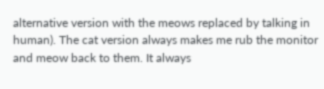alternative version with the meows replaced by talking in human). The cat version always makes me rub the monitor and meow back to them. It always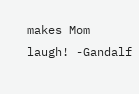makes Mom laugh! -Gandalf